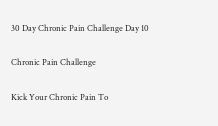30 Day Chronic Pain Challenge Day 10

Chronic Pain Challenge

Kick Your Chronic Pain To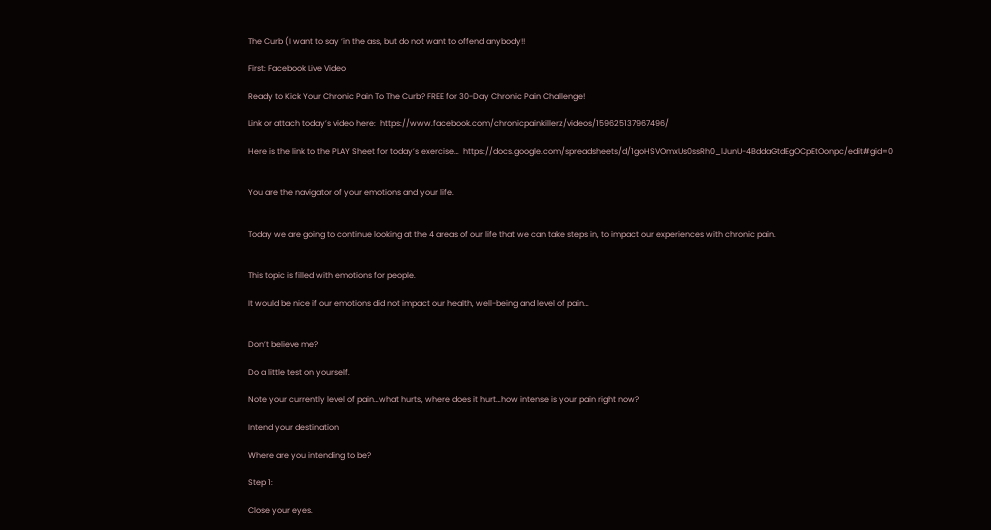The Curb (I want to say ‘in the ass, but do not want to offend anybody!!

First: Facebook Live Video

Ready to Kick Your Chronic Pain To The Curb? FREE for 30-Day Chronic Pain Challenge!

Link or attach today’s video here:  https://www.facebook.com/chronicpainkillerz/videos/159625137967496/

Here is the link to the PLAY Sheet for today’s exercise…  https://docs.google.com/spreadsheets/d/1goHSVOmxUs0ssRh0_lJunU-4BddaGtdEgOCpEtOonpc/edit#gid=0


You are the navigator of your emotions and your life.


Today we are going to continue looking at the 4 areas of our life that we can take steps in, to impact our experiences with chronic pain.


This topic is filled with emotions for people.

It would be nice if our emotions did not impact our health, well-being and level of pain…


Don’t believe me?

Do a little test on yourself.

Note your currently level of pain…what hurts, where does it hurt…how intense is your pain right now?

Intend your destination

Where are you intending to be?

Step 1:

Close your eyes.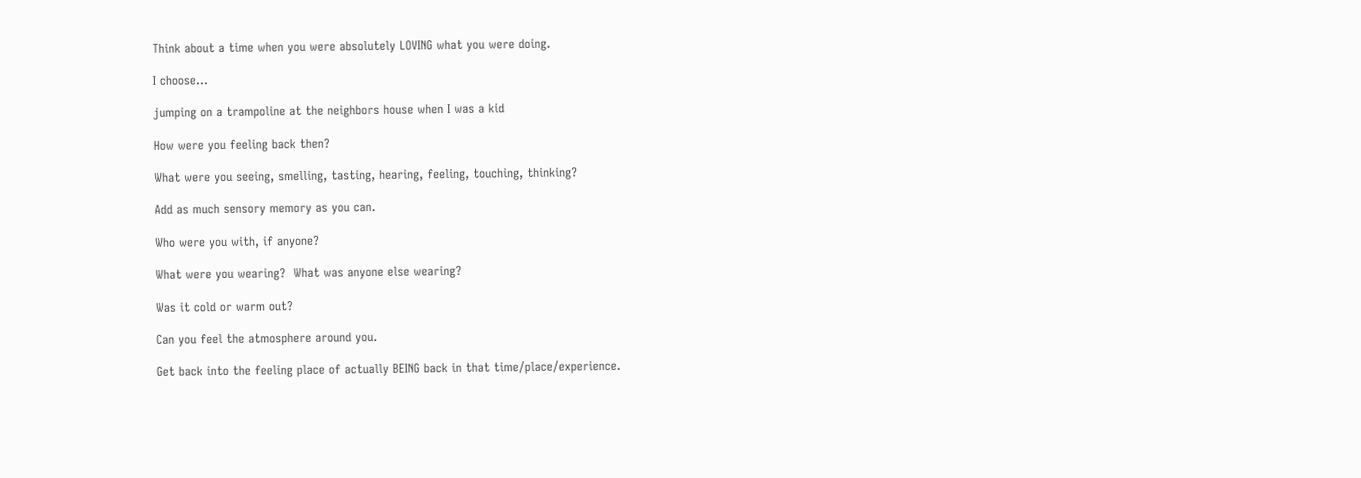Think about a time when you were absolutely LOVING what you were doing.

I choose…

jumping on a trampoline at the neighbors house when I was a kid

How were you feeling back then?

What were you seeing, smelling, tasting, hearing, feeling, touching, thinking?

Add as much sensory memory as you can.

Who were you with, if anyone?

What were you wearing?  What was anyone else wearing?

Was it cold or warm out?

Can you feel the atmosphere around you.

Get back into the feeling place of actually BEING back in that time/place/experience.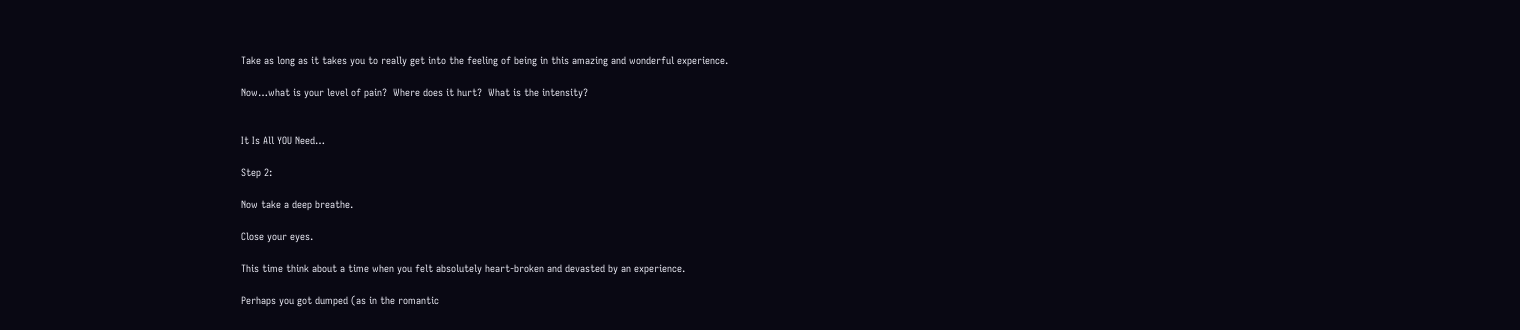Take as long as it takes you to really get into the feeling of being in this amazing and wonderful experience.

Now…what is your level of pain?  Where does it hurt?  What is the intensity?


It Is All YOU Need…

Step 2:

Now take a deep breathe.

Close your eyes.

This time think about a time when you felt absolutely heart-broken and devasted by an experience.

Perhaps you got dumped (as in the romantic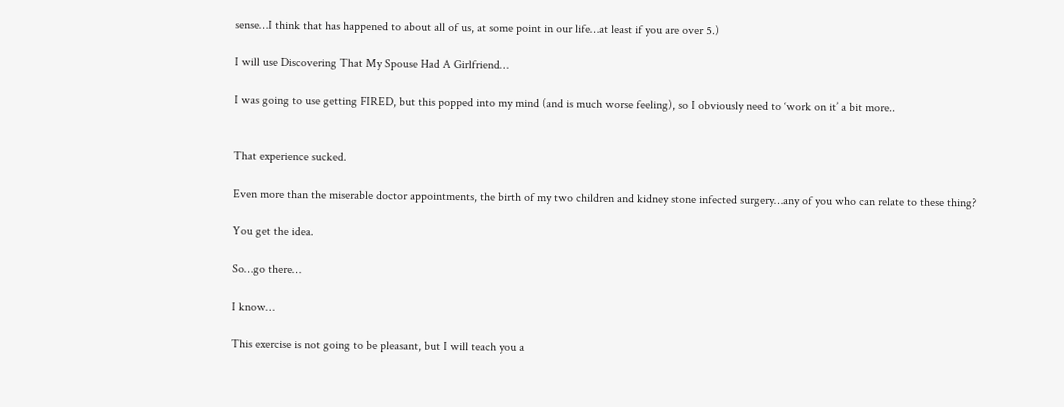sense…I think that has happened to about all of us, at some point in our life…at least if you are over 5.)

I will use Discovering That My Spouse Had A Girlfriend…

I was going to use getting FIRED, but this popped into my mind (and is much worse feeling), so I obviously need to ‘work on it’ a bit more..


That experience sucked.

Even more than the miserable doctor appointments, the birth of my two children and kidney stone infected surgery…any of you who can relate to these thing?

You get the idea.

So…go there…

I know…

This exercise is not going to be pleasant, but I will teach you a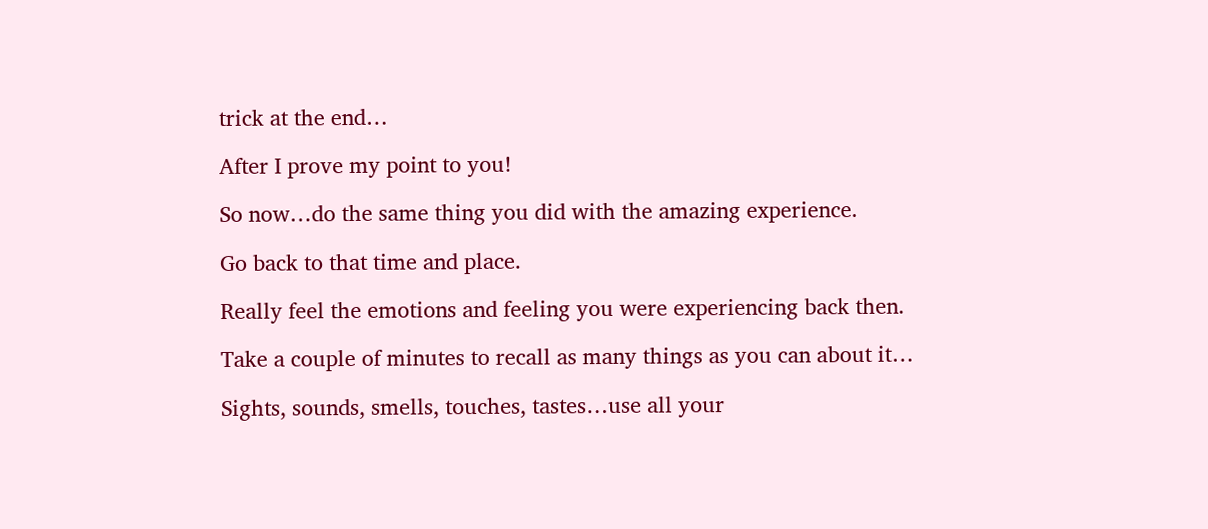trick at the end…

After I prove my point to you!

So now…do the same thing you did with the amazing experience.

Go back to that time and place.

Really feel the emotions and feeling you were experiencing back then.

Take a couple of minutes to recall as many things as you can about it…

Sights, sounds, smells, touches, tastes…use all your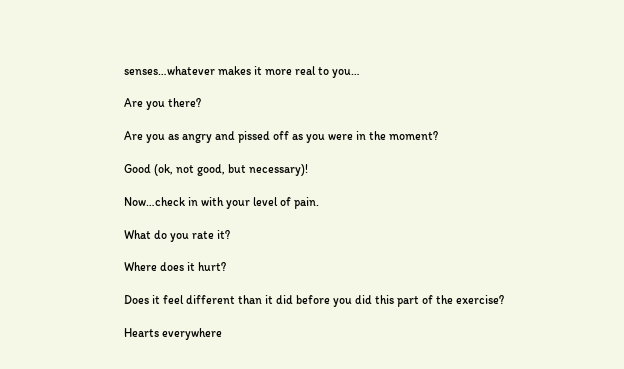senses…whatever makes it more real to you…

Are you there?

Are you as angry and pissed off as you were in the moment?

Good (ok, not good, but necessary)!

Now…check in with your level of pain.

What do you rate it?

Where does it hurt?

Does it feel different than it did before you did this part of the exercise?

Hearts everywhere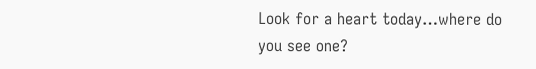Look for a heart today…where do you see one?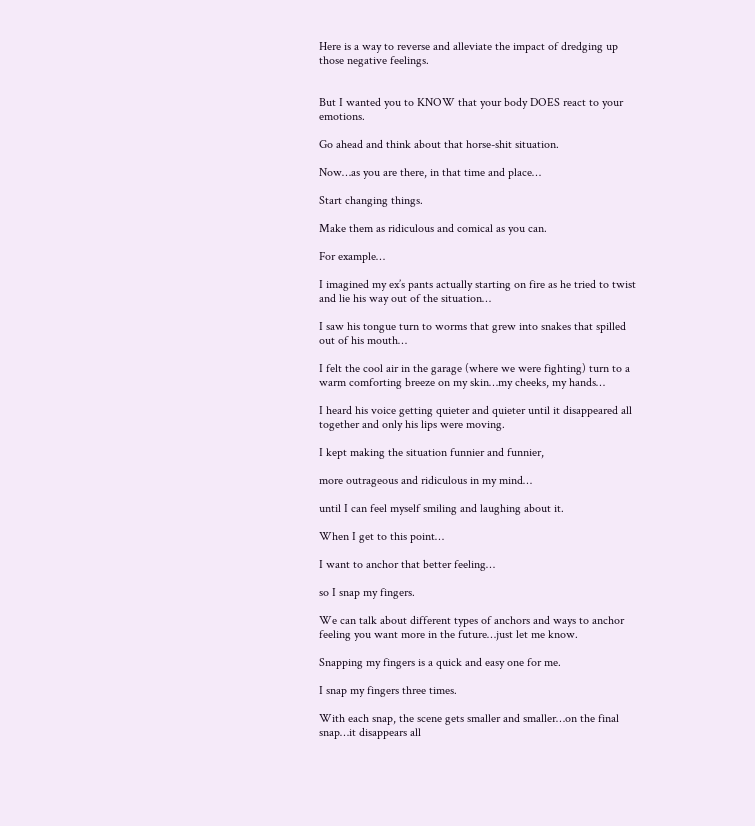Here is a way to reverse and alleviate the impact of dredging up those negative feelings.


But I wanted you to KNOW that your body DOES react to your emotions.

Go ahead and think about that horse-shit situation.

Now…as you are there, in that time and place…

Start changing things.

Make them as ridiculous and comical as you can.

For example…

I imagined my ex’s pants actually starting on fire as he tried to twist and lie his way out of the situation…

I saw his tongue turn to worms that grew into snakes that spilled out of his mouth…

I felt the cool air in the garage (where we were fighting) turn to a warm comforting breeze on my skin…my cheeks, my hands…

I heard his voice getting quieter and quieter until it disappeared all together and only his lips were moving.

I kept making the situation funnier and funnier,

more outrageous and ridiculous in my mind…

until I can feel myself smiling and laughing about it.

When I get to this point…

I want to anchor that better feeling…

so I snap my fingers.

We can talk about different types of anchors and ways to anchor feeling you want more in the future…just let me know.

Snapping my fingers is a quick and easy one for me.

I snap my fingers three times.

With each snap, the scene gets smaller and smaller…on the final snap…it disappears all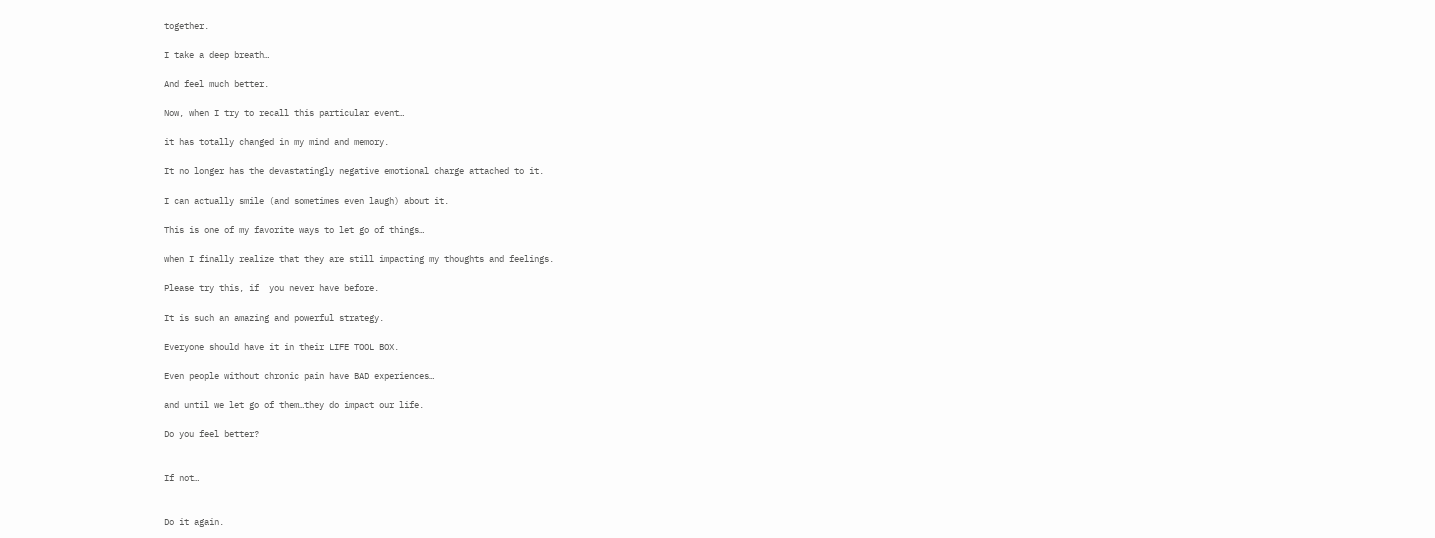together.

I take a deep breath…

And feel much better.

Now, when I try to recall this particular event…

it has totally changed in my mind and memory.

It no longer has the devastatingly negative emotional charge attached to it.

I can actually smile (and sometimes even laugh) about it.

This is one of my favorite ways to let go of things…

when I finally realize that they are still impacting my thoughts and feelings.

Please try this, if  you never have before.

It is such an amazing and powerful strategy.

Everyone should have it in their LIFE TOOL BOX.

Even people without chronic pain have BAD experiences…

and until we let go of them…they do impact our life.

Do you feel better?


If not…


Do it again.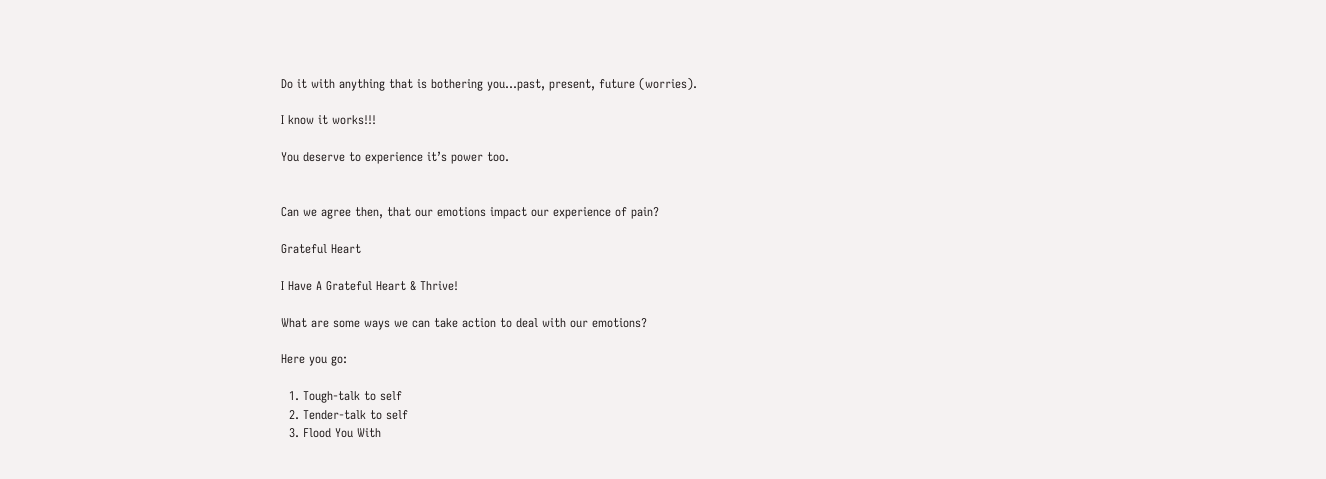Do it with anything that is bothering you…past, present, future (worries).

I know it works!!!

You deserve to experience it’s power too.


Can we agree then, that our emotions impact our experience of pain?

Grateful Heart

I Have A Grateful Heart & Thrive!

What are some ways we can take action to deal with our emotions?

Here you go:

  1. Tough-talk to self
  2. Tender-talk to self
  3. Flood You With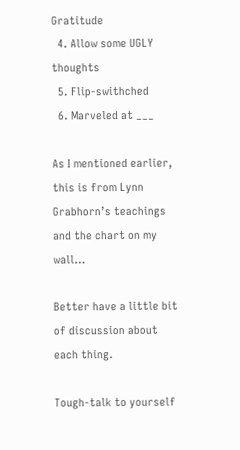Gratitude
  4. Allow some UGLY thoughts
  5. Flip-swithched
  6. Marveled at ___

As I mentioned earlier, this is from Lynn Grabhorn’s teachings and the chart on my wall…

Better have a little bit of discussion about each thing.

Tough-talk to yourself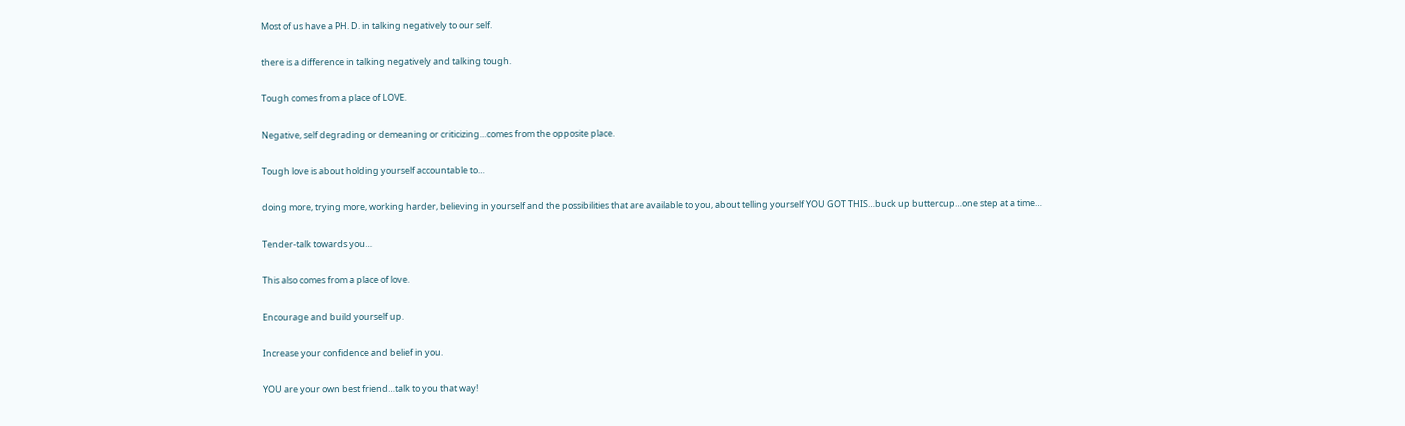Most of us have a PH. D. in talking negatively to our self.

there is a difference in talking negatively and talking tough.

Tough comes from a place of LOVE.

Negative, self degrading or demeaning or criticizing…comes from the opposite place.

Tough love is about holding yourself accountable to…

doing more, trying more, working harder, believing in yourself and the possibilities that are available to you, about telling yourself YOU GOT THIS…buck up buttercup…one step at a time…

Tender-talk towards you…

This also comes from a place of love.

Encourage and build yourself up.

Increase your confidence and belief in you.

YOU are your own best friend…talk to you that way!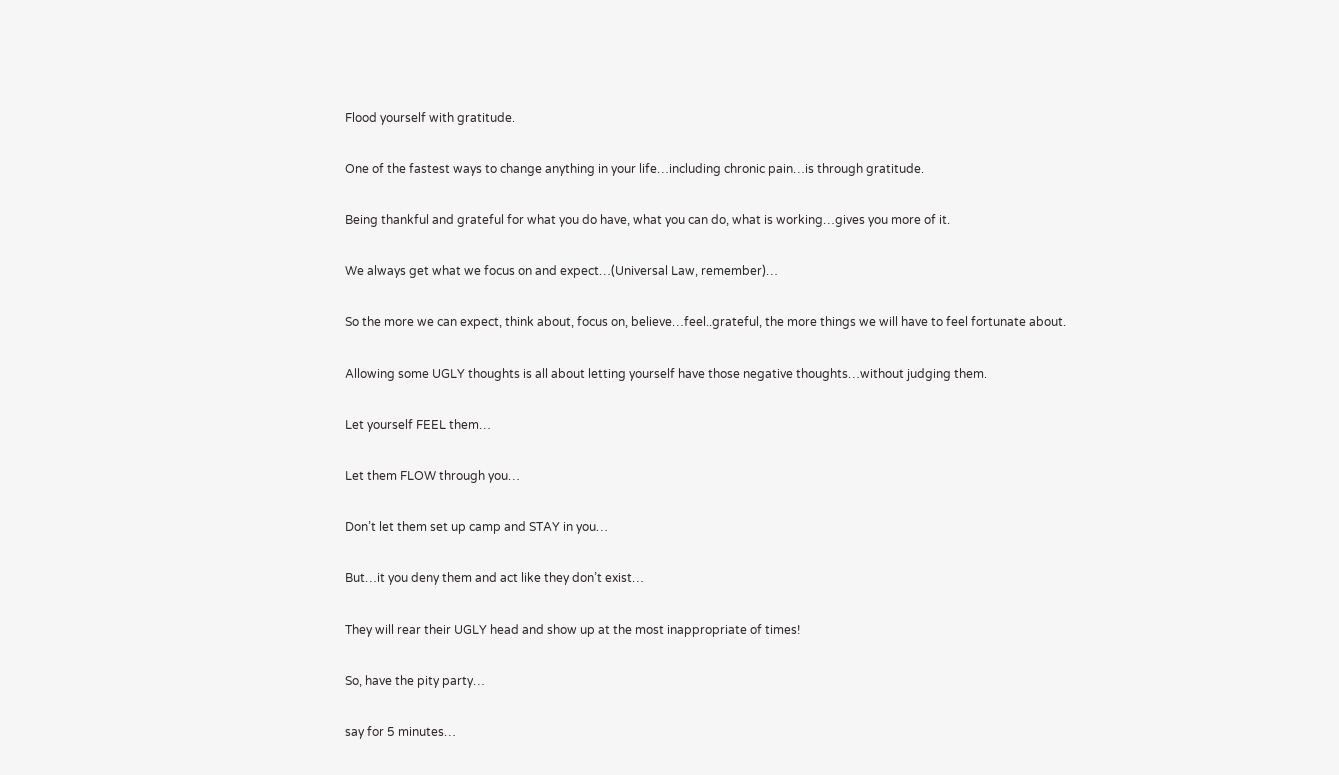Flood yourself with gratitude.

One of the fastest ways to change anything in your life…including chronic pain…is through gratitude.

Being thankful and grateful for what you do have, what you can do, what is working…gives you more of it.

We always get what we focus on and expect…(Universal Law, remember)…

So the more we can expect, think about, focus on, believe…feel..grateful, the more things we will have to feel fortunate about.

Allowing some UGLY thoughts is all about letting yourself have those negative thoughts…without judging them.

Let yourself FEEL them…

Let them FLOW through you…

Don’t let them set up camp and STAY in you…

But…it you deny them and act like they don’t exist…

They will rear their UGLY head and show up at the most inappropriate of times!

So, have the pity party…

say for 5 minutes…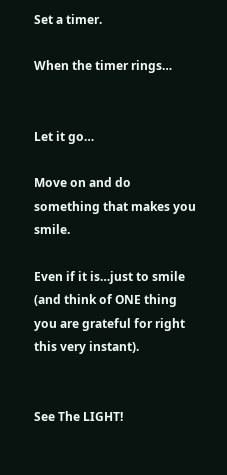Set a timer.

When the timer rings…


Let it go…

Move on and do something that makes you smile.

Even if it is…just to smile (and think of ONE thing you are grateful for right this very instant).


See The LIGHT!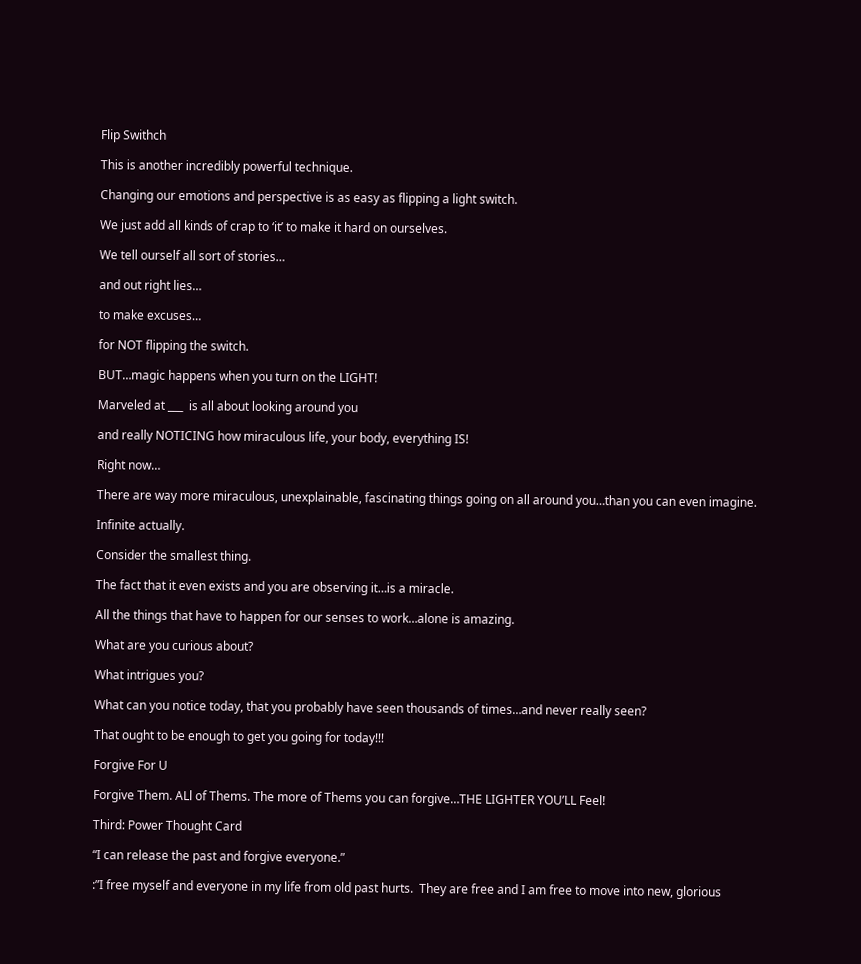Flip Swithch

This is another incredibly powerful technique.

Changing our emotions and perspective is as easy as flipping a light switch.

We just add all kinds of crap to ‘it’ to make it hard on ourselves.

We tell ourself all sort of stories…

and out right lies…

to make excuses…

for NOT flipping the switch.

BUT…magic happens when you turn on the LIGHT!

Marveled at ___  is all about looking around you

and really NOTICING how miraculous life, your body, everything IS!

Right now…

There are way more miraculous, unexplainable, fascinating things going on all around you…than you can even imagine.

Infinite actually.

Consider the smallest thing.

The fact that it even exists and you are observing it…is a miracle.

All the things that have to happen for our senses to work…alone is amazing.

What are you curious about?

What intrigues you?

What can you notice today, that you probably have seen thousands of times…and never really seen?

That ought to be enough to get you going for today!!!

Forgive For U

Forgive Them. ALl of Thems. The more of Thems you can forgive…THE LIGHTER YOU’LL Feel!

Third: Power Thought Card

“I can release the past and forgive everyone.”

:”I free myself and everyone in my life from old past hurts.  They are free and I am free to move into new, glorious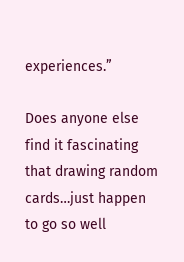experiences.”

Does anyone else find it fascinating that drawing random cards…just happen to go so well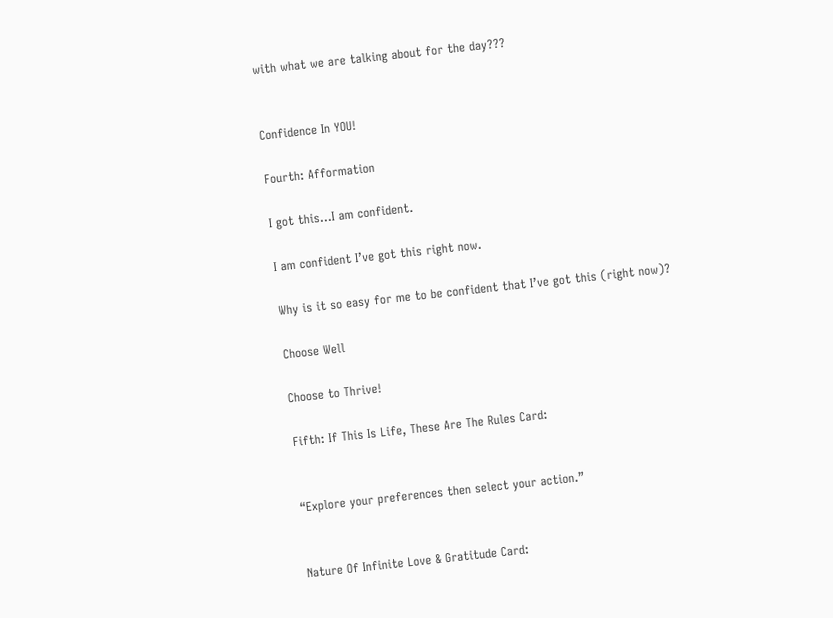with what we are talking about for the day???


Confidence In YOU!

Fourth: Afformation

I got this…I am confident.

I am confident I’ve got this right now.

Why is it so easy for me to be confident that I’ve got this (right now)?

Choose Well

Choose to Thrive!

Fifth: If This Is Life, These Are The Rules Card:


“Explore your preferences then select your action.”


Nature Of Infinite Love & Gratitude Card: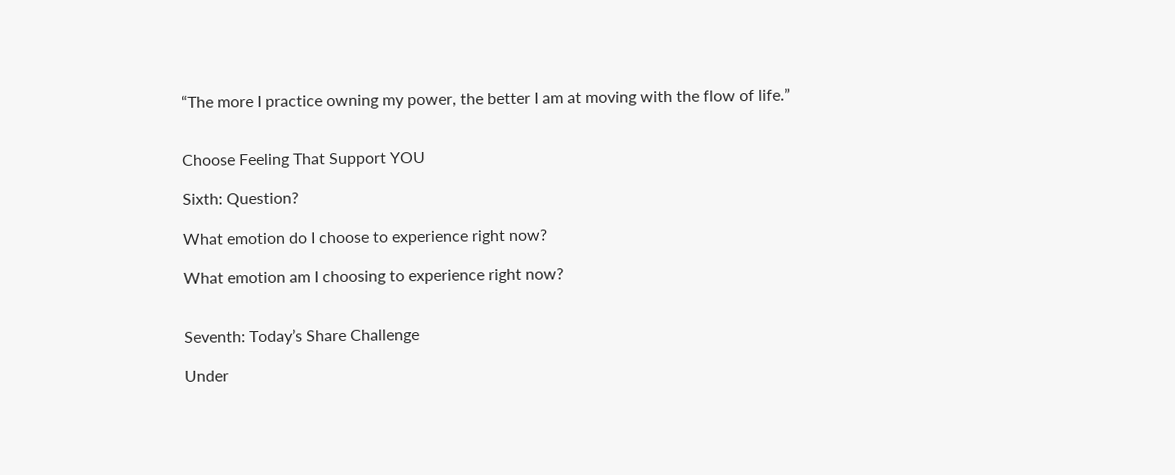“The more I practice owning my power, the better I am at moving with the flow of life.”


Choose Feeling That Support YOU

Sixth: Question?

What emotion do I choose to experience right now?

What emotion am I choosing to experience right now?


Seventh: Today’s Share Challenge

Under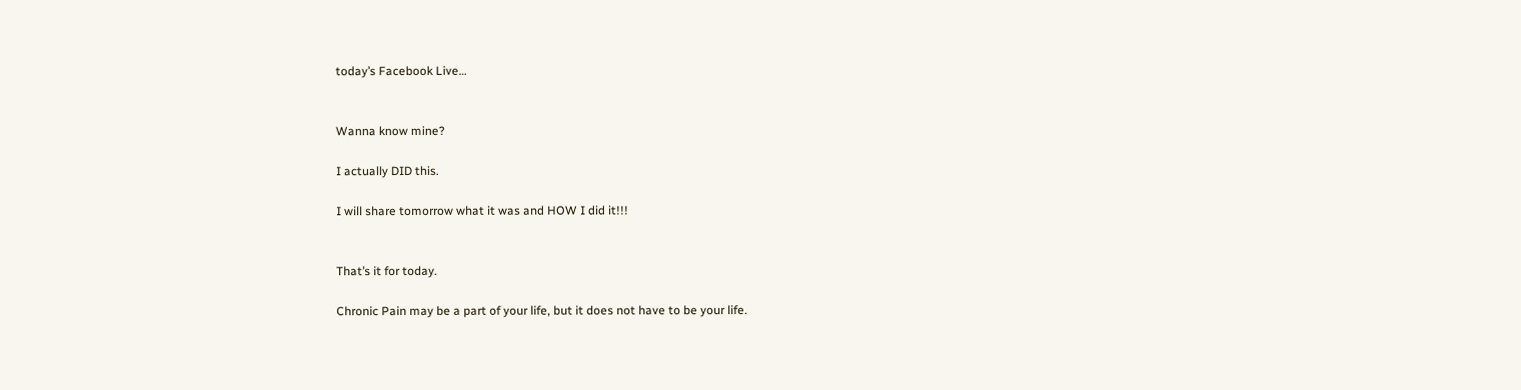today’s Facebook Live…


Wanna know mine?

I actually DID this.

I will share tomorrow what it was and HOW I did it!!!


That’s it for today.

Chronic Pain may be a part of your life, but it does not have to be your life.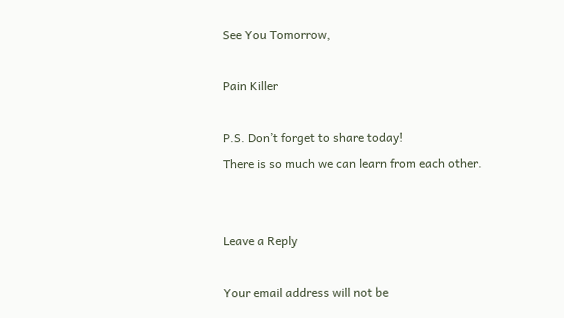See You Tomorrow,

Pain Killer

P.S. Don’t forget to share today!
There is so much we can learn from each other.


Leave a Reply

Your email address will not be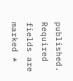published. Required fields are marked *